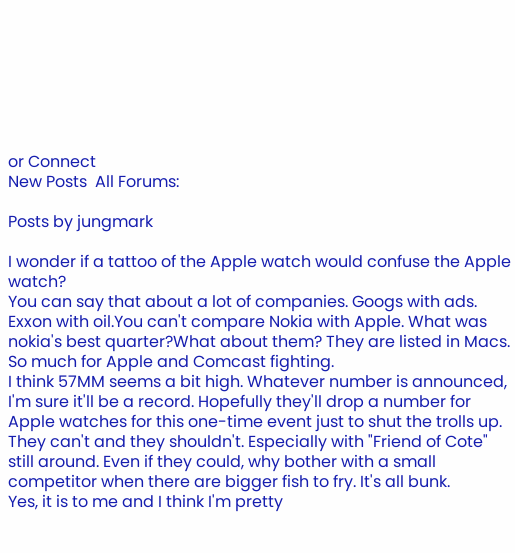or Connect
New Posts  All Forums:

Posts by jungmark

I wonder if a tattoo of the Apple watch would confuse the Apple watch?
You can say that about a lot of companies. Googs with ads. Exxon with oil.You can't compare Nokia with Apple. What was nokia's best quarter?What about them? They are listed in Macs.
So much for Apple and Comcast fighting.
I think 57MM seems a bit high. Whatever number is announced, I'm sure it'll be a record. Hopefully they'll drop a number for Apple watches for this one-time event just to shut the trolls up.
They can't and they shouldn't. Especially with "Friend of Cote" still around. Even if they could, why bother with a small competitor when there are bigger fish to fry. It's all bunk.
Yes, it is to me and I think I'm pretty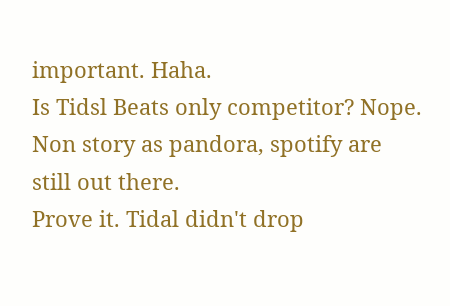important. Haha.
Is Tidsl Beats only competitor? Nope. Non story as pandora, spotify are still out there.
Prove it. Tidal didn't drop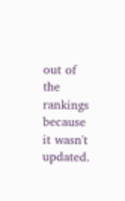out of the rankings because it wasn't updated.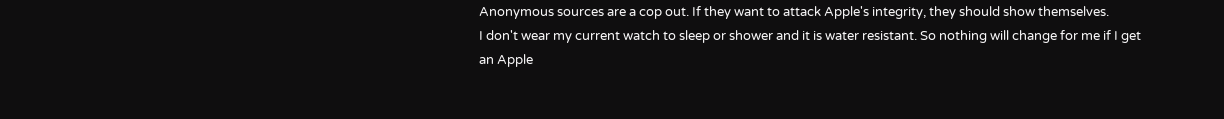Anonymous sources are a cop out. If they want to attack Apple's integrity, they should show themselves.
I don't wear my current watch to sleep or shower and it is water resistant. So nothing will change for me if I get an Apple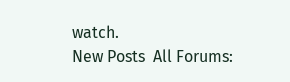watch.
New Posts  All Forums: